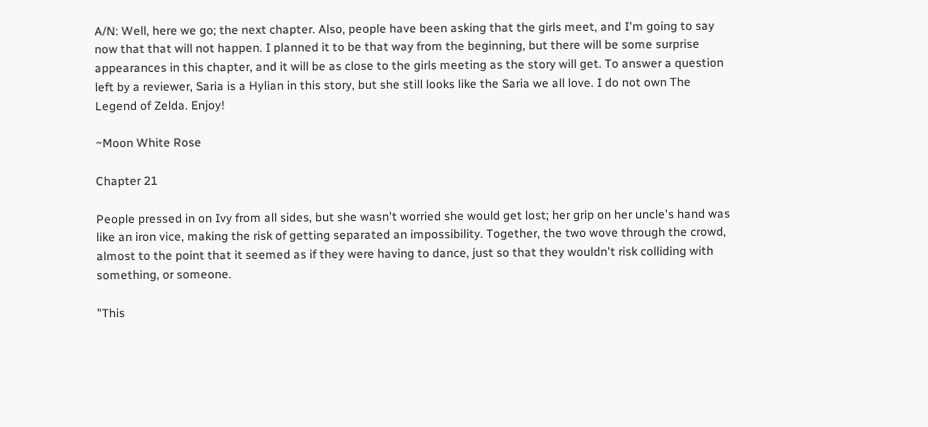A/N: Well, here we go; the next chapter. Also, people have been asking that the girls meet, and I'm going to say now that that will not happen. I planned it to be that way from the beginning, but there will be some surprise appearances in this chapter, and it will be as close to the girls meeting as the story will get. To answer a question left by a reviewer, Saria is a Hylian in this story, but she still looks like the Saria we all love. I do not own The Legend of Zelda. Enjoy!

~Moon White Rose

Chapter 21

People pressed in on Ivy from all sides, but she wasn't worried she would get lost; her grip on her uncle's hand was like an iron vice, making the risk of getting separated an impossibility. Together, the two wove through the crowd, almost to the point that it seemed as if they were having to dance, just so that they wouldn't risk colliding with something, or someone.

"This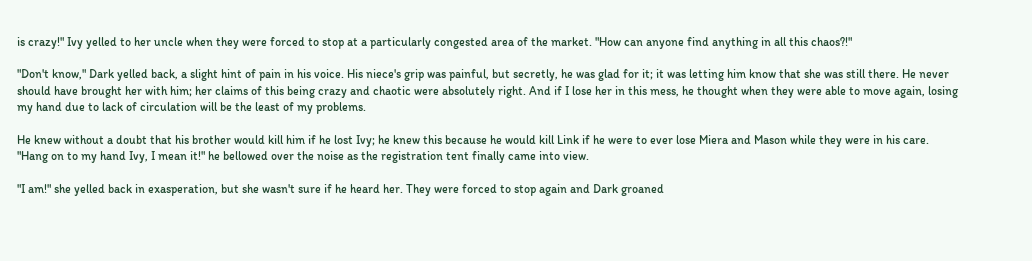is crazy!" Ivy yelled to her uncle when they were forced to stop at a particularly congested area of the market. "How can anyone find anything in all this chaos?!"

"Don't know," Dark yelled back, a slight hint of pain in his voice. His niece's grip was painful, but secretly, he was glad for it; it was letting him know that she was still there. He never should have brought her with him; her claims of this being crazy and chaotic were absolutely right. And if I lose her in this mess, he thought when they were able to move again, losing my hand due to lack of circulation will be the least of my problems.

He knew without a doubt that his brother would kill him if he lost Ivy; he knew this because he would kill Link if he were to ever lose Miera and Mason while they were in his care. "Hang on to my hand Ivy, I mean it!" he bellowed over the noise as the registration tent finally came into view.

"I am!" she yelled back in exasperation, but she wasn't sure if he heard her. They were forced to stop again and Dark groaned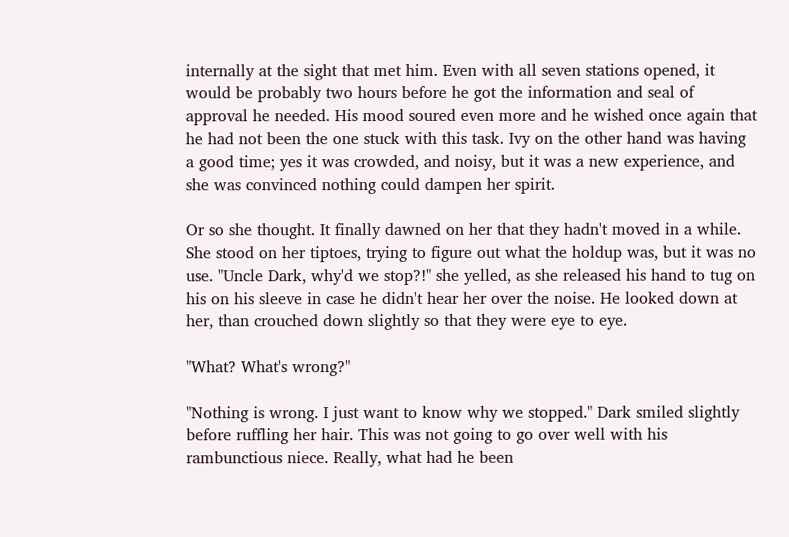internally at the sight that met him. Even with all seven stations opened, it would be probably two hours before he got the information and seal of approval he needed. His mood soured even more and he wished once again that he had not been the one stuck with this task. Ivy on the other hand was having a good time; yes it was crowded, and noisy, but it was a new experience, and she was convinced nothing could dampen her spirit.

Or so she thought. It finally dawned on her that they hadn't moved in a while. She stood on her tiptoes, trying to figure out what the holdup was, but it was no use. "Uncle Dark, why'd we stop?!" she yelled, as she released his hand to tug on his on his sleeve in case he didn't hear her over the noise. He looked down at her, than crouched down slightly so that they were eye to eye.

"What? What's wrong?"

"Nothing is wrong. I just want to know why we stopped." Dark smiled slightly before ruffling her hair. This was not going to go over well with his rambunctious niece. Really, what had he been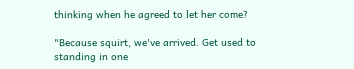thinking when he agreed to let her come?

"Because squirt, we've arrived. Get used to standing in one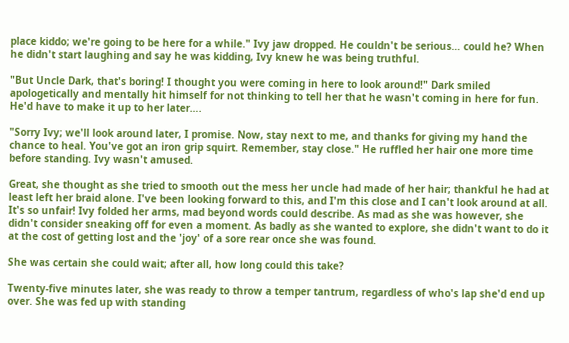place kiddo; we're going to be here for a while." Ivy jaw dropped. He couldn't be serious… could he? When he didn't start laughing and say he was kidding, Ivy knew he was being truthful.

"But Uncle Dark, that's boring! I thought you were coming in here to look around!" Dark smiled apologetically and mentally hit himself for not thinking to tell her that he wasn't coming in here for fun. He'd have to make it up to her later….

"Sorry Ivy; we'll look around later, I promise. Now, stay next to me, and thanks for giving my hand the chance to heal. You've got an iron grip squirt. Remember, stay close." He ruffled her hair one more time before standing. Ivy wasn't amused.

Great, she thought as she tried to smooth out the mess her uncle had made of her hair; thankful he had at least left her braid alone. I've been looking forward to this, and I'm this close and I can't look around at all. It's so unfair! Ivy folded her arms, mad beyond words could describe. As mad as she was however, she didn't consider sneaking off for even a moment. As badly as she wanted to explore, she didn't want to do it at the cost of getting lost and the 'joy' of a sore rear once she was found.

She was certain she could wait; after all, how long could this take?

Twenty-five minutes later, she was ready to throw a temper tantrum, regardless of who's lap she'd end up over. She was fed up with standing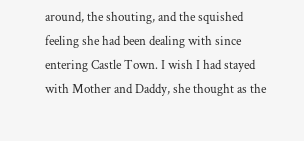around, the shouting, and the squished feeling she had been dealing with since entering Castle Town. I wish I had stayed with Mother and Daddy, she thought as the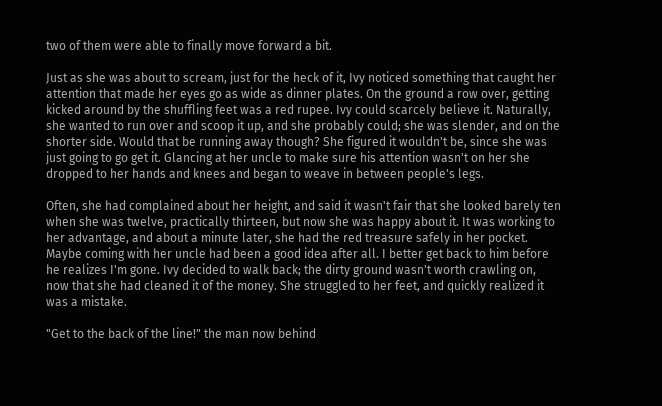two of them were able to finally move forward a bit.

Just as she was about to scream, just for the heck of it, Ivy noticed something that caught her attention that made her eyes go as wide as dinner plates. On the ground a row over, getting kicked around by the shuffling feet was a red rupee. Ivy could scarcely believe it. Naturally, she wanted to run over and scoop it up, and she probably could; she was slender, and on the shorter side. Would that be running away though? She figured it wouldn't be, since she was just going to go get it. Glancing at her uncle to make sure his attention wasn't on her she dropped to her hands and knees and began to weave in between people's legs.

Often, she had complained about her height, and said it wasn't fair that she looked barely ten when she was twelve, practically thirteen, but now she was happy about it. It was working to her advantage, and about a minute later, she had the red treasure safely in her pocket. Maybe coming with her uncle had been a good idea after all. I better get back to him before he realizes I'm gone. Ivy decided to walk back; the dirty ground wasn't worth crawling on, now that she had cleaned it of the money. She struggled to her feet, and quickly realized it was a mistake.

"Get to the back of the line!" the man now behind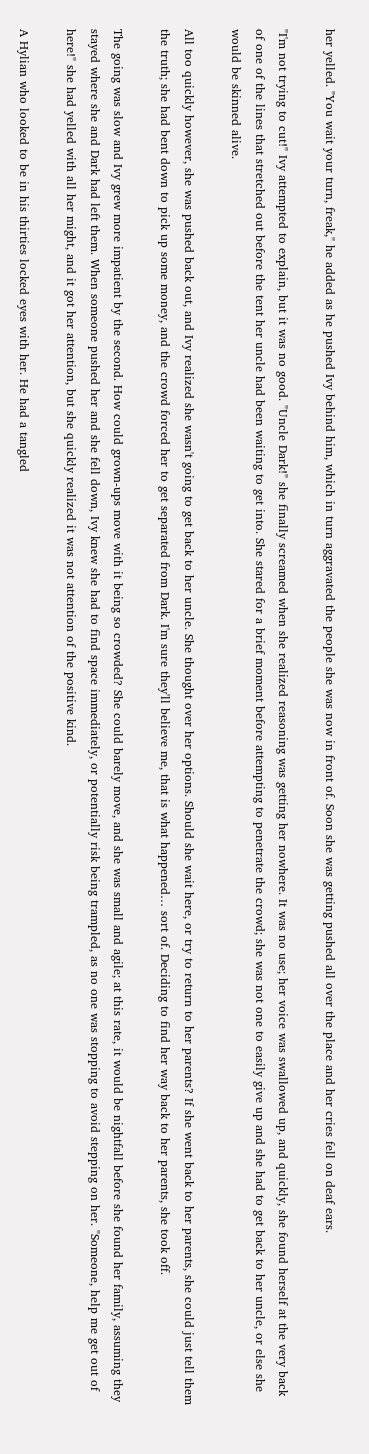her yelled. "You wait your turn, freak," he added as he pushed Ivy behind him, which in turn aggravated the people she was now in front of. Soon she was getting pushed all over the place and her cries fell on deaf ears.

"I'm not trying to cut!" Ivy attempted to explain, but it was no good. "Uncle Dark!" she finally screamed when she realized reasoning was getting her nowhere. It was no use; her voice was swallowed up, and quickly, she found herself at the very back of one of the lines that stretched out before the tent her uncle had been waiting to get into. She stared for a brief moment before attempting to penetrate the crowd; she was not one to easily give up and she had to get back to her uncle, or else she would be skinned alive.

All too quickly however, she was pushed back out, and Ivy realized she wasn't going to get back to her uncle. She thought over her options. Should she wait here, or try to return to her parents? If she went back to her parents, she could just tell them the truth; she had bent down to pick up some money, and the crowd forced her to get separated from Dark. I'm sure they'll believe me, that is what happened… sort of. Deciding to find her way back to her parents, she took off.

The going was slow and Ivy grew more impatient by the second. How could grown-ups move with it being so crowded? She could barely move, and she was small and agile; at this rate, it would be nightfall before she found her family, assuming they stayed where she and Dark had left them. When someone pushed her and she fell down, Ivy knew she had to find space immediately, or potentially risk being trampled, as no one was stopping to avoid stepping on her. "Someone, help me get out of here!" she had yelled with all her might, and it got her attention, but she quickly realized it was not attention of the positive kind.

A Hylian who looked to be in his thirties locked eyes with her. He had a tangled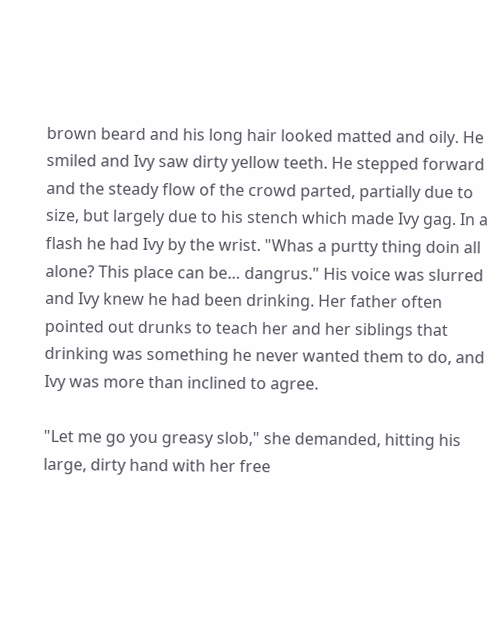brown beard and his long hair looked matted and oily. He smiled and Ivy saw dirty yellow teeth. He stepped forward and the steady flow of the crowd parted, partially due to size, but largely due to his stench which made Ivy gag. In a flash he had Ivy by the wrist. "Whas a purtty thing doin all alone? This place can be… dangrus." His voice was slurred and Ivy knew he had been drinking. Her father often pointed out drunks to teach her and her siblings that drinking was something he never wanted them to do, and Ivy was more than inclined to agree.

"Let me go you greasy slob," she demanded, hitting his large, dirty hand with her free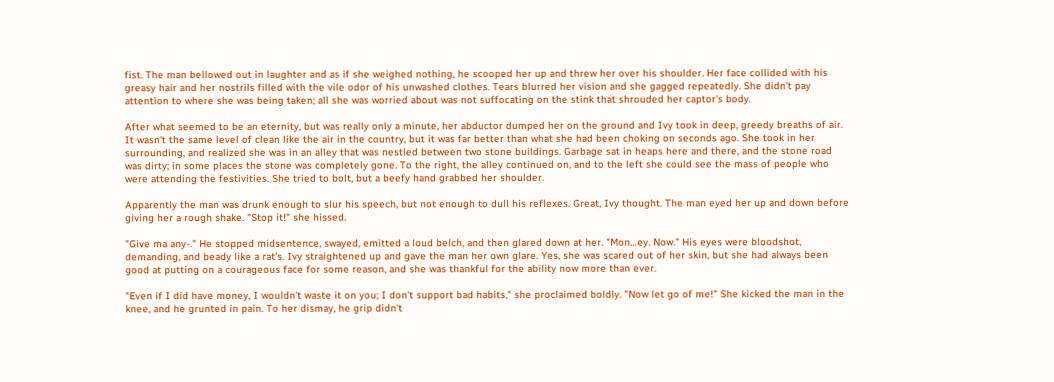fist. The man bellowed out in laughter and as if she weighed nothing, he scooped her up and threw her over his shoulder. Her face collided with his greasy hair and her nostrils filled with the vile odor of his unwashed clothes. Tears blurred her vision and she gagged repeatedly. She didn't pay attention to where she was being taken; all she was worried about was not suffocating on the stink that shrouded her captor's body.

After what seemed to be an eternity, but was really only a minute, her abductor dumped her on the ground and Ivy took in deep, greedy breaths of air. It wasn't the same level of clean like the air in the country, but it was far better than what she had been choking on seconds ago. She took in her surrounding, and realized she was in an alley that was nestled between two stone buildings. Garbage sat in heaps here and there, and the stone road was dirty; in some places the stone was completely gone. To the right, the alley continued on, and to the left she could see the mass of people who were attending the festivities. She tried to bolt, but a beefy hand grabbed her shoulder.

Apparently the man was drunk enough to slur his speech, but not enough to dull his reflexes. Great, Ivy thought. The man eyed her up and down before giving her a rough shake. "Stop it!" she hissed.

"Give ma any-." He stopped midsentence, swayed, emitted a loud belch, and then glared down at her. "Mon…ey. Now." His eyes were bloodshot, demanding, and beady like a rat's. Ivy straightened up and gave the man her own glare. Yes, she was scared out of her skin, but she had always been good at putting on a courageous face for some reason, and she was thankful for the ability now more than ever.

"Even if I did have money, I wouldn't waste it on you; I don't support bad habits," she proclaimed boldly. "Now let go of me!" She kicked the man in the knee, and he grunted in pain. To her dismay, he grip didn't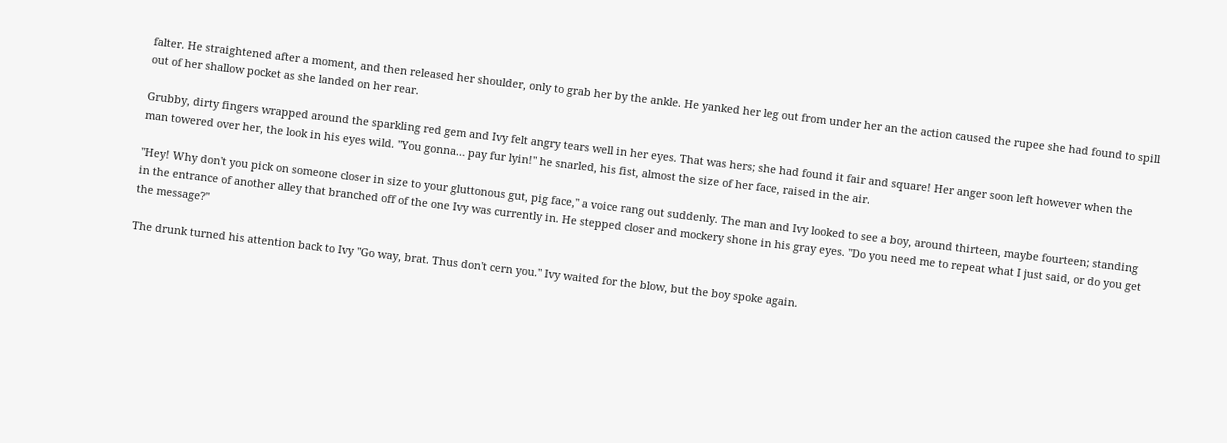falter. He straightened after a moment, and then released her shoulder, only to grab her by the ankle. He yanked her leg out from under her an the action caused the rupee she had found to spill out of her shallow pocket as she landed on her rear.

Grubby, dirty fingers wrapped around the sparkling red gem and Ivy felt angry tears well in her eyes. That was hers; she had found it fair and square! Her anger soon left however when the man towered over her, the look in his eyes wild. "You gonna… pay fur lyin!" he snarled, his fist, almost the size of her face, raised in the air.

"Hey! Why don't you pick on someone closer in size to your gluttonous gut, pig face," a voice rang out suddenly. The man and Ivy looked to see a boy, around thirteen, maybe fourteen; standing in the entrance of another alley that branched off of the one Ivy was currently in. He stepped closer and mockery shone in his gray eyes. "Do you need me to repeat what I just said, or do you get the message?"

The drunk turned his attention back to Ivy "Go way, brat. Thus don't cern you." Ivy waited for the blow, but the boy spoke again.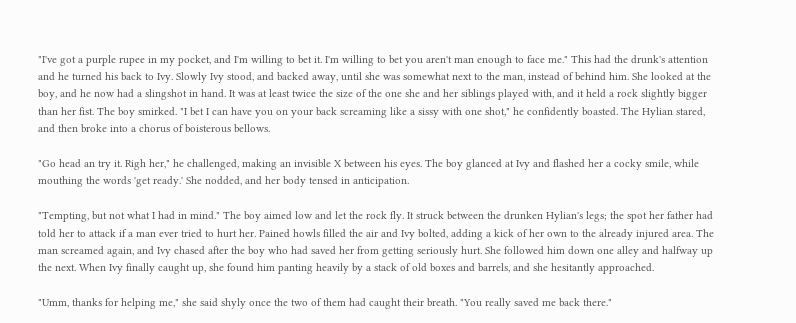"I've got a purple rupee in my pocket, and I'm willing to bet it. I'm willing to bet you aren't man enough to face me." This had the drunk's attention and he turned his back to Ivy. Slowly Ivy stood, and backed away, until she was somewhat next to the man, instead of behind him. She looked at the boy, and he now had a slingshot in hand. It was at least twice the size of the one she and her siblings played with, and it held a rock slightly bigger than her fist. The boy smirked. "I bet I can have you on your back screaming like a sissy with one shot," he confidently boasted. The Hylian stared, and then broke into a chorus of boisterous bellows.

"Go head an try it. Righ her," he challenged, making an invisible X between his eyes. The boy glanced at Ivy and flashed her a cocky smile, while mouthing the words 'get ready.' She nodded, and her body tensed in anticipation.

"Tempting, but not what I had in mind." The boy aimed low and let the rock fly. It struck between the drunken Hylian's legs; the spot her father had told her to attack if a man ever tried to hurt her. Pained howls filled the air and Ivy bolted, adding a kick of her own to the already injured area. The man screamed again, and Ivy chased after the boy who had saved her from getting seriously hurt. She followed him down one alley and halfway up the next. When Ivy finally caught up, she found him panting heavily by a stack of old boxes and barrels, and she hesitantly approached.

"Umm, thanks for helping me," she said shyly once the two of them had caught their breath. "You really saved me back there."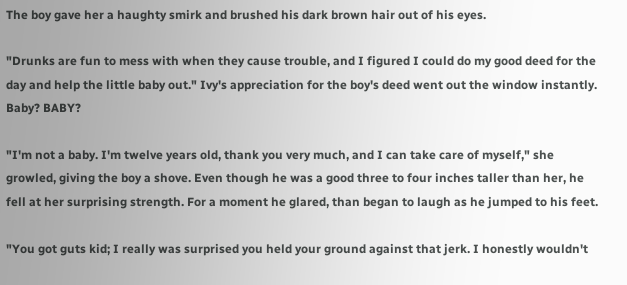The boy gave her a haughty smirk and brushed his dark brown hair out of his eyes.

"Drunks are fun to mess with when they cause trouble, and I figured I could do my good deed for the day and help the little baby out." Ivy's appreciation for the boy's deed went out the window instantly. Baby? BABY?

"I'm not a baby. I'm twelve years old, thank you very much, and I can take care of myself," she growled, giving the boy a shove. Even though he was a good three to four inches taller than her, he fell at her surprising strength. For a moment he glared, than began to laugh as he jumped to his feet.

"You got guts kid; I really was surprised you held your ground against that jerk. I honestly wouldn't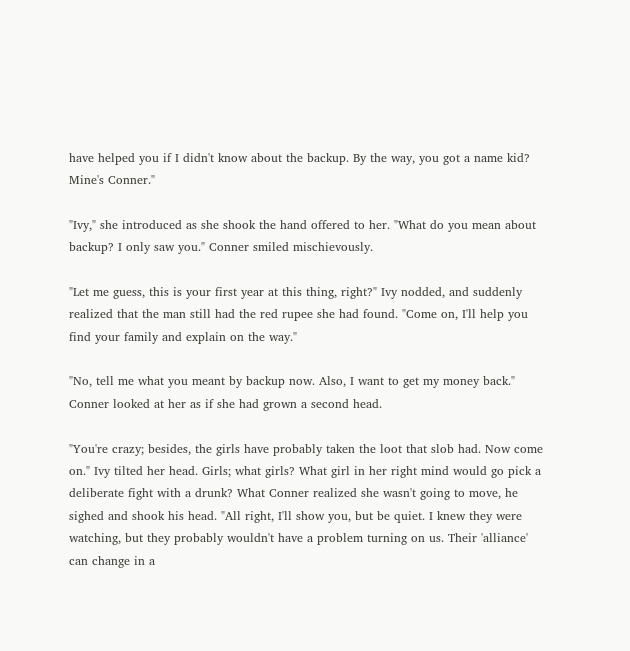have helped you if I didn't know about the backup. By the way, you got a name kid? Mine's Conner."

"Ivy," she introduced as she shook the hand offered to her. "What do you mean about backup? I only saw you." Conner smiled mischievously.

"Let me guess, this is your first year at this thing, right?" Ivy nodded, and suddenly realized that the man still had the red rupee she had found. "Come on, I'll help you find your family and explain on the way."

"No, tell me what you meant by backup now. Also, I want to get my money back." Conner looked at her as if she had grown a second head.

"You're crazy; besides, the girls have probably taken the loot that slob had. Now come on." Ivy tilted her head. Girls; what girls? What girl in her right mind would go pick a deliberate fight with a drunk? What Conner realized she wasn't going to move, he sighed and shook his head. "All right, I'll show you, but be quiet. I knew they were watching, but they probably wouldn't have a problem turning on us. Their 'alliance' can change in a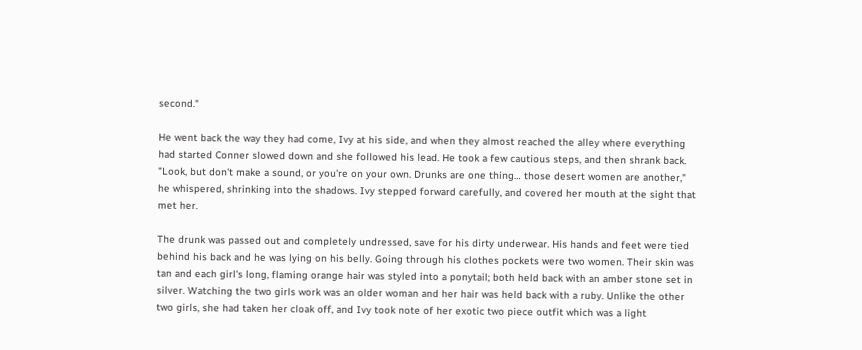second."

He went back the way they had come, Ivy at his side, and when they almost reached the alley where everything had started Conner slowed down and she followed his lead. He took a few cautious steps, and then shrank back. "Look, but don't make a sound, or you're on your own. Drunks are one thing… those desert women are another," he whispered, shrinking into the shadows. Ivy stepped forward carefully, and covered her mouth at the sight that met her.

The drunk was passed out and completely undressed, save for his dirty underwear. His hands and feet were tied behind his back and he was lying on his belly. Going through his clothes pockets were two women. Their skin was tan and each girl's long, flaming orange hair was styled into a ponytail; both held back with an amber stone set in silver. Watching the two girls work was an older woman and her hair was held back with a ruby. Unlike the other two girls, she had taken her cloak off, and Ivy took note of her exotic two piece outfit which was a light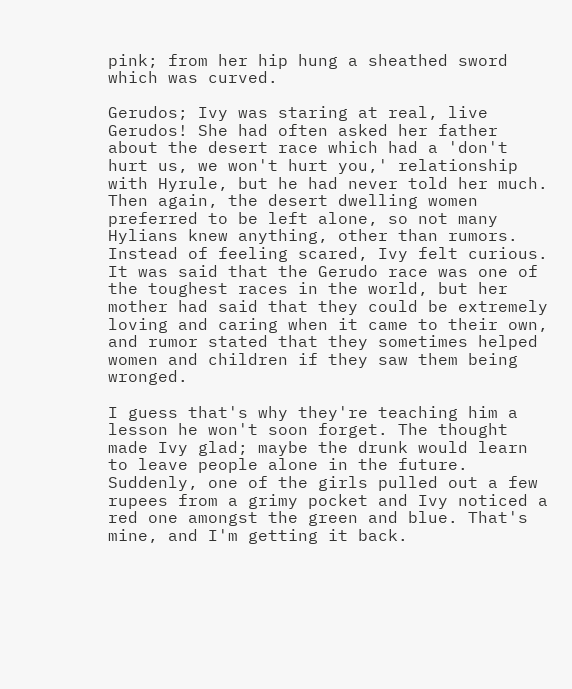pink; from her hip hung a sheathed sword which was curved.

Gerudos; Ivy was staring at real, live Gerudos! She had often asked her father about the desert race which had a 'don't hurt us, we won't hurt you,' relationship with Hyrule, but he had never told her much. Then again, the desert dwelling women preferred to be left alone, so not many Hylians knew anything, other than rumors. Instead of feeling scared, Ivy felt curious. It was said that the Gerudo race was one of the toughest races in the world, but her mother had said that they could be extremely loving and caring when it came to their own, and rumor stated that they sometimes helped women and children if they saw them being wronged.

I guess that's why they're teaching him a lesson he won't soon forget. The thought made Ivy glad; maybe the drunk would learn to leave people alone in the future. Suddenly, one of the girls pulled out a few rupees from a grimy pocket and Ivy noticed a red one amongst the green and blue. That's mine, and I'm getting it back.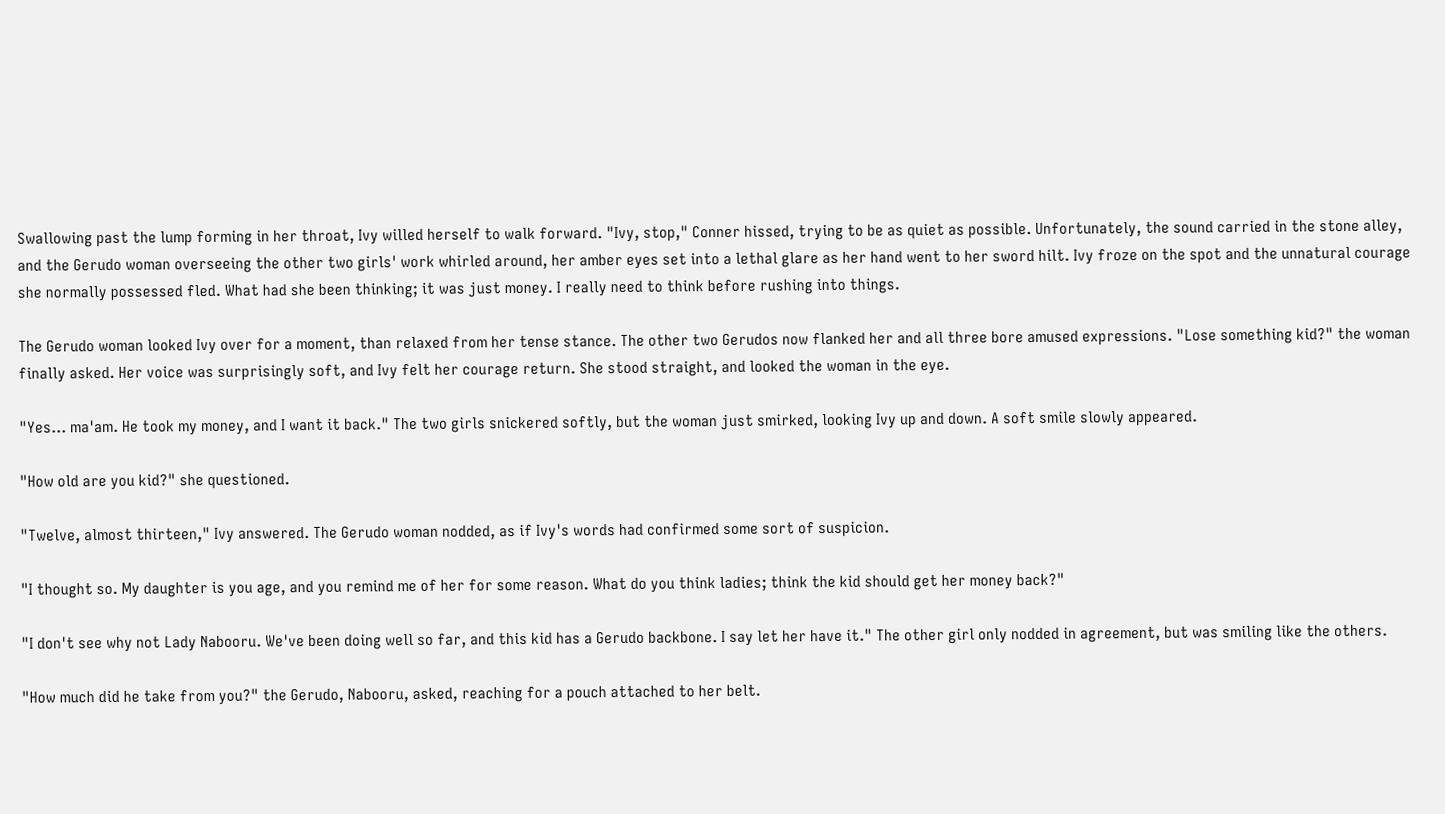Swallowing past the lump forming in her throat, Ivy willed herself to walk forward. "Ivy, stop," Conner hissed, trying to be as quiet as possible. Unfortunately, the sound carried in the stone alley, and the Gerudo woman overseeing the other two girls' work whirled around, her amber eyes set into a lethal glare as her hand went to her sword hilt. Ivy froze on the spot and the unnatural courage she normally possessed fled. What had she been thinking; it was just money. I really need to think before rushing into things.

The Gerudo woman looked Ivy over for a moment, than relaxed from her tense stance. The other two Gerudos now flanked her and all three bore amused expressions. "Lose something kid?" the woman finally asked. Her voice was surprisingly soft, and Ivy felt her courage return. She stood straight, and looked the woman in the eye.

"Yes… ma'am. He took my money, and I want it back." The two girls snickered softly, but the woman just smirked, looking Ivy up and down. A soft smile slowly appeared.

"How old are you kid?" she questioned.

"Twelve, almost thirteen," Ivy answered. The Gerudo woman nodded, as if Ivy's words had confirmed some sort of suspicion.

"I thought so. My daughter is you age, and you remind me of her for some reason. What do you think ladies; think the kid should get her money back?"

"I don't see why not Lady Nabooru. We've been doing well so far, and this kid has a Gerudo backbone. I say let her have it." The other girl only nodded in agreement, but was smiling like the others.

"How much did he take from you?" the Gerudo, Nabooru, asked, reaching for a pouch attached to her belt.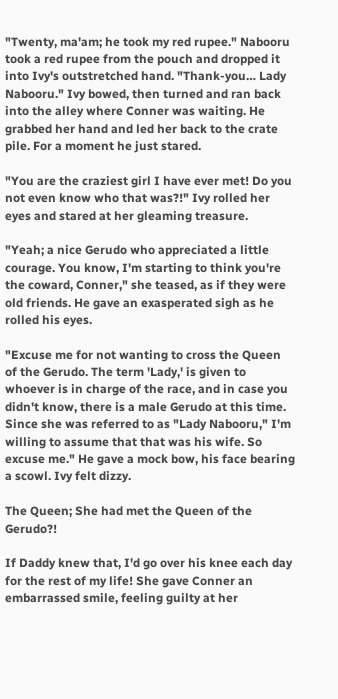"Twenty, ma'am; he took my red rupee." Nabooru took a red rupee from the pouch and dropped it into Ivy's outstretched hand. "Thank-you… Lady Nabooru." Ivy bowed, then turned and ran back into the alley where Conner was waiting. He grabbed her hand and led her back to the crate pile. For a moment he just stared.

"You are the craziest girl I have ever met! Do you not even know who that was?!" Ivy rolled her eyes and stared at her gleaming treasure.

"Yeah; a nice Gerudo who appreciated a little courage. You know, I'm starting to think you're the coward, Conner," she teased, as if they were old friends. He gave an exasperated sigh as he rolled his eyes.

"Excuse me for not wanting to cross the Queen of the Gerudo. The term 'Lady,' is given to whoever is in charge of the race, and in case you didn't know, there is a male Gerudo at this time. Since she was referred to as "Lady Nabooru," I'm willing to assume that that was his wife. So excuse me." He gave a mock bow, his face bearing a scowl. Ivy felt dizzy.

The Queen; She had met the Queen of the Gerudo?!

If Daddy knew that, I'd go over his knee each day for the rest of my life! She gave Conner an embarrassed smile, feeling guilty at her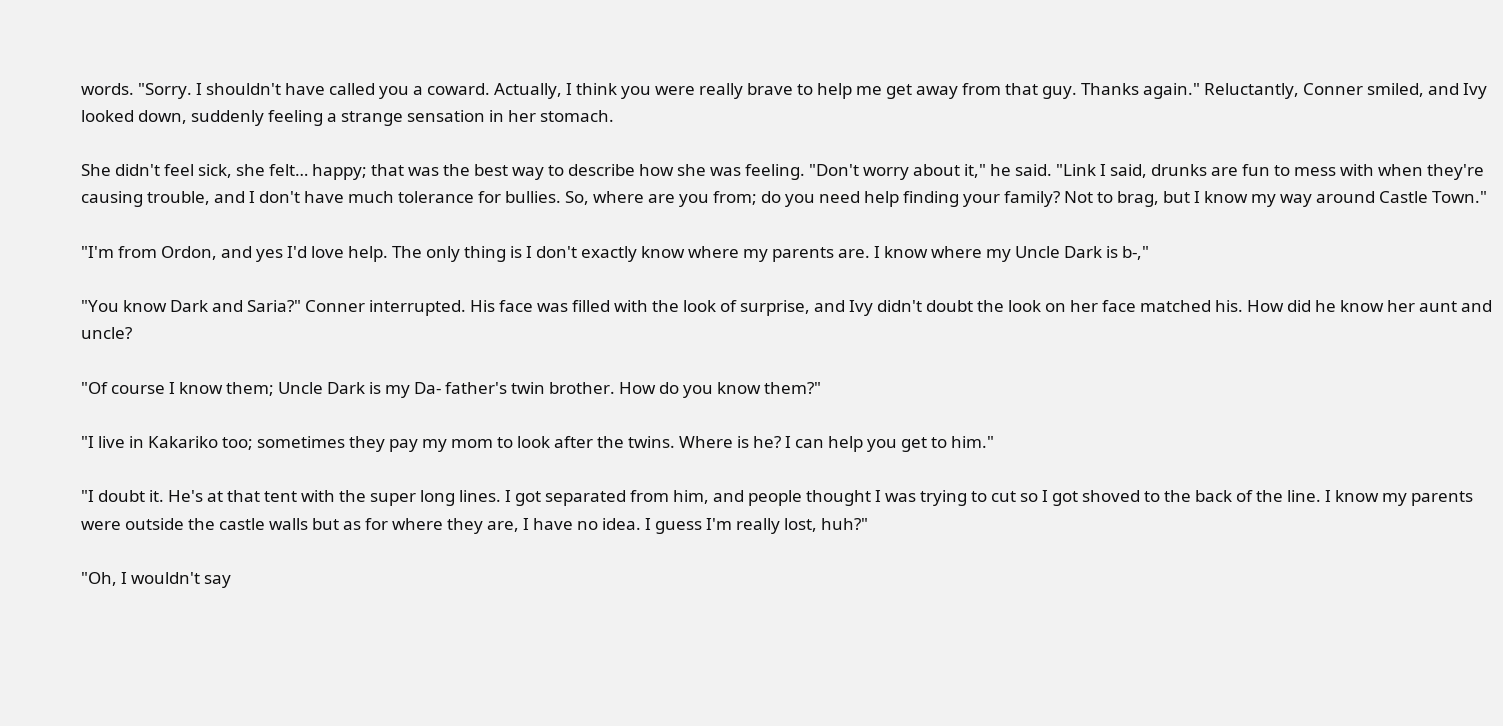words. "Sorry. I shouldn't have called you a coward. Actually, I think you were really brave to help me get away from that guy. Thanks again." Reluctantly, Conner smiled, and Ivy looked down, suddenly feeling a strange sensation in her stomach.

She didn't feel sick, she felt… happy; that was the best way to describe how she was feeling. "Don't worry about it," he said. "Link I said, drunks are fun to mess with when they're causing trouble, and I don't have much tolerance for bullies. So, where are you from; do you need help finding your family? Not to brag, but I know my way around Castle Town."

"I'm from Ordon, and yes I'd love help. The only thing is I don't exactly know where my parents are. I know where my Uncle Dark is b-,"

"You know Dark and Saria?" Conner interrupted. His face was filled with the look of surprise, and Ivy didn't doubt the look on her face matched his. How did he know her aunt and uncle?

"Of course I know them; Uncle Dark is my Da- father's twin brother. How do you know them?"

"I live in Kakariko too; sometimes they pay my mom to look after the twins. Where is he? I can help you get to him."

"I doubt it. He's at that tent with the super long lines. I got separated from him, and people thought I was trying to cut so I got shoved to the back of the line. I know my parents were outside the castle walls but as for where they are, I have no idea. I guess I'm really lost, huh?"

"Oh, I wouldn't say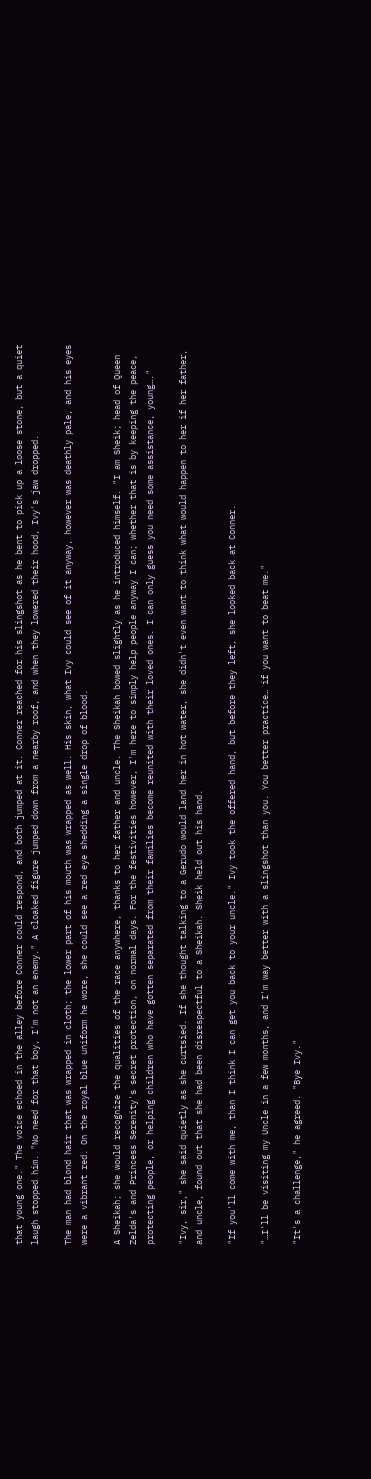that young one." The voice echoed in the alley before Conner could respond, and both jumped at it. Conner reached for his slingshot as he bent to pick up a loose stone, but a quiet laugh stopped him. "No need for that boy, I'm not an enemy." A cloaked figure jumped down from a nearby roof, and when they lowered their hood, Ivy's jaw dropped.

The man had blond hair that was wrapped in cloth; the lower part of his mouth was wrapped as well. His skin, what Ivy could see of it anyway, however was deathly pale, and his eyes were a vibrant red. On the royal blue uniform he wore, she could see a red eye shedding a single drop of blood.

A Sheikah; she would recognize the qualities of the race anywhere, thanks to her father and uncle. The Sheikah bowed slightly as he introduced himself. "I am Sheik; head of Queen Zelda's and Princess Serenity's secret protection, on normal days. For the festivities however, I'm here to simply help people anyway I can; whether that is by keeping the peace, protecting people, or helping children who have gotten separated from their families become reunited with their loved ones. I can only guess you need some assistance, young…."

"Ivy, sir," she said quietly as she curtsied. If she thought talking to a Gerudo would land her in hot water, she didn't even want to think what would happen to her if her father, and uncle, found out that she had been disrespectful to a Sheikah. Sheik held out his hand.

"If you'll come with me, than I think I can get you back to your uncle." Ivy took the offered hand, but before they left, she looked back at Conner.

"…I'll be visiting my Uncle in a few months, and I'm way better with a slingshot than you. You better practice… if you want to beat me."

"It's a challenge," he agreed. "Bye Ivy."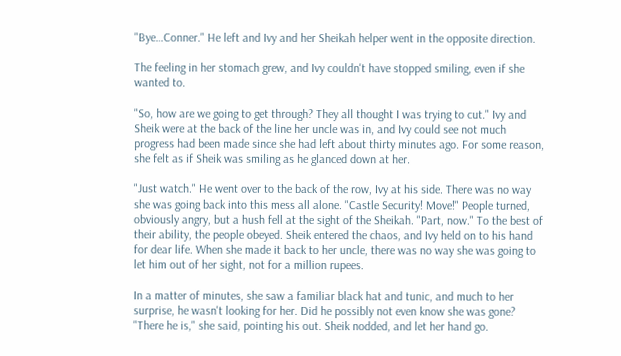"Bye…Conner." He left and Ivy and her Sheikah helper went in the opposite direction.

The feeling in her stomach grew, and Ivy couldn't have stopped smiling, even if she wanted to.

"So, how are we going to get through? They all thought I was trying to cut." Ivy and Sheik were at the back of the line her uncle was in, and Ivy could see not much progress had been made since she had left about thirty minutes ago. For some reason, she felt as if Sheik was smiling as he glanced down at her.

"Just watch." He went over to the back of the row, Ivy at his side. There was no way she was going back into this mess all alone. "Castle Security! Move!" People turned, obviously angry, but a hush fell at the sight of the Sheikah. "Part, now." To the best of their ability, the people obeyed. Sheik entered the chaos, and Ivy held on to his hand for dear life. When she made it back to her uncle, there was no way she was going to let him out of her sight, not for a million rupees.

In a matter of minutes, she saw a familiar black hat and tunic, and much to her surprise, he wasn't looking for her. Did he possibly not even know she was gone? "There he is," she said, pointing his out. Sheik nodded, and let her hand go.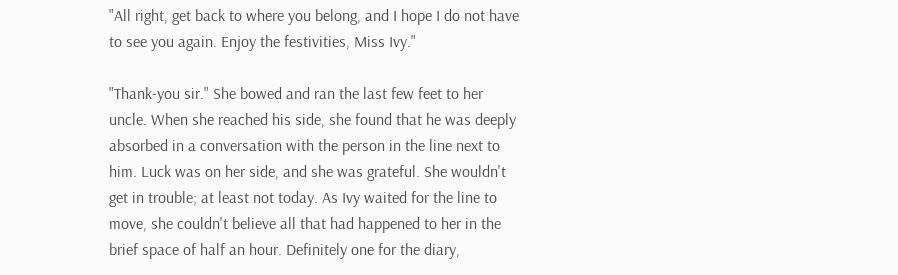"All right, get back to where you belong, and I hope I do not have to see you again. Enjoy the festivities, Miss Ivy."

"Thank-you sir." She bowed and ran the last few feet to her uncle. When she reached his side, she found that he was deeply absorbed in a conversation with the person in the line next to him. Luck was on her side, and she was grateful. She wouldn't get in trouble; at least not today. As Ivy waited for the line to move, she couldn't believe all that had happened to her in the brief space of half an hour. Definitely one for the diary,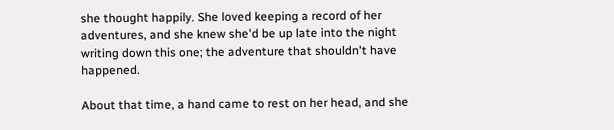she thought happily. She loved keeping a record of her adventures, and she knew she'd be up late into the night writing down this one; the adventure that shouldn't have happened.

About that time, a hand came to rest on her head, and she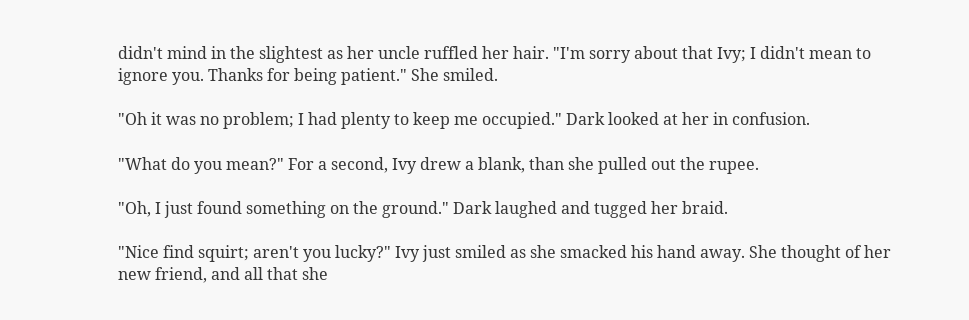didn't mind in the slightest as her uncle ruffled her hair. "I'm sorry about that Ivy; I didn't mean to ignore you. Thanks for being patient." She smiled.

"Oh it was no problem; I had plenty to keep me occupied." Dark looked at her in confusion.

"What do you mean?" For a second, Ivy drew a blank, than she pulled out the rupee.

"Oh, I just found something on the ground." Dark laughed and tugged her braid.

"Nice find squirt; aren't you lucky?" Ivy just smiled as she smacked his hand away. She thought of her new friend, and all that she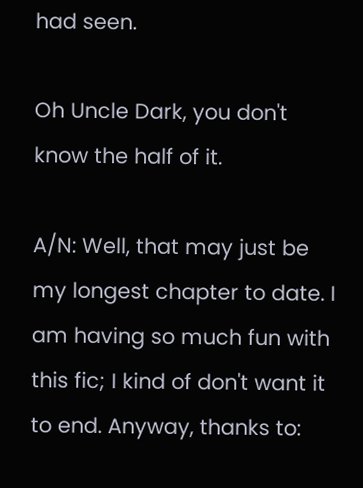had seen.

Oh Uncle Dark, you don't know the half of it.

A/N: Well, that may just be my longest chapter to date. I am having so much fun with this fic; I kind of don't want it to end. Anyway, thanks to: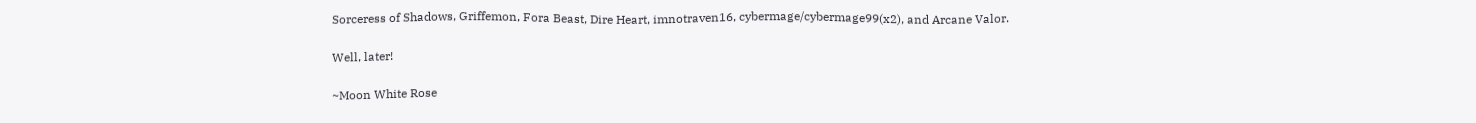Sorceress of Shadows, Griffemon, Fora Beast, Dire Heart, imnotraven16, cybermage/cybermage99(x2), and Arcane Valor.

Well, later!

~Moon White Rose